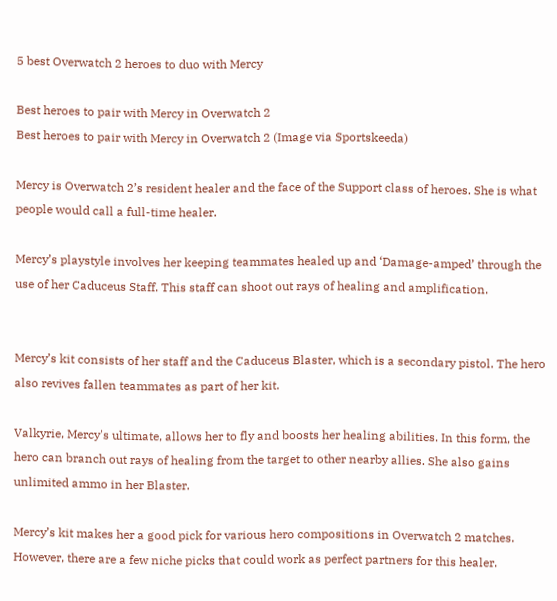5 best Overwatch 2 heroes to duo with Mercy

Best heroes to pair with Mercy in Overwatch 2
Best heroes to pair with Mercy in Overwatch 2 (Image via Sportskeeda)

Mercy is Overwatch 2’s resident healer and the face of the Support class of heroes. She is what people would call a full-time healer.

Mercy’s playstyle involves her keeping teammates healed up and ‘Damage-amped’ through the use of her Caduceus Staff. This staff can shoot out rays of healing and amplification.


Mercy’s kit consists of her staff and the Caduceus Blaster, which is a secondary pistol. The hero also revives fallen teammates as part of her kit.

Valkyrie, Mercy's ultimate, allows her to fly and boosts her healing abilities. In this form, the hero can branch out rays of healing from the target to other nearby allies. She also gains unlimited ammo in her Blaster.

Mercy’s kit makes her a good pick for various hero compositions in Overwatch 2 matches. However, there are a few niche picks that could work as perfect partners for this healer.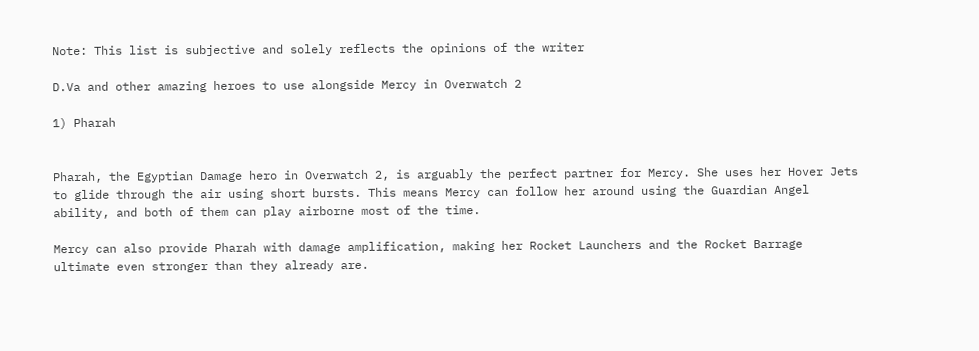Note: This list is subjective and solely reflects the opinions of the writer

D.Va and other amazing heroes to use alongside Mercy in Overwatch 2

1) Pharah


Pharah, the Egyptian Damage hero in Overwatch 2, is arguably the perfect partner for Mercy. She uses her Hover Jets to glide through the air using short bursts. This means Mercy can follow her around using the Guardian Angel ability, and both of them can play airborne most of the time.

Mercy can also provide Pharah with damage amplification, making her Rocket Launchers and the Rocket Barrage ultimate even stronger than they already are.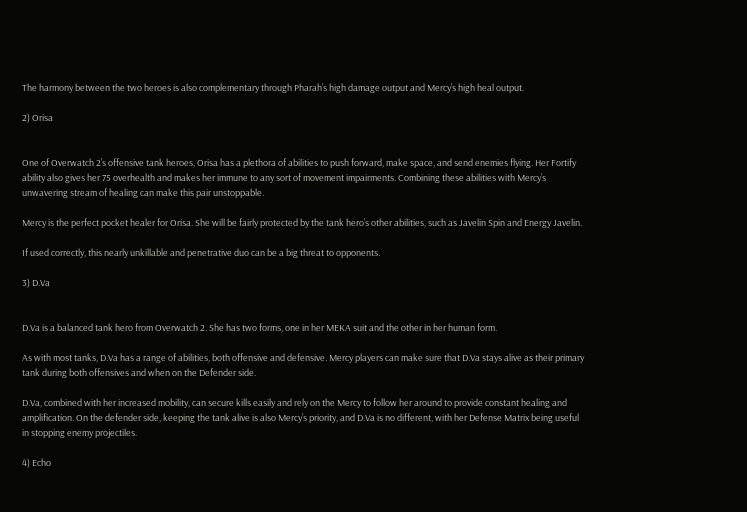The harmony between the two heroes is also complementary through Pharah’s high damage output and Mercy’s high heal output.

2) Orisa


One of Overwatch 2’s offensive tank heroes, Orisa has a plethora of abilities to push forward, make space, and send enemies flying. Her Fortify ability also gives her 75 overhealth and makes her immune to any sort of movement impairments. Combining these abilities with Mercy’s unwavering stream of healing can make this pair unstoppable.

Mercy is the perfect pocket healer for Orisa. She will be fairly protected by the tank hero’s other abilities, such as Javelin Spin and Energy Javelin.

If used correctly, this nearly unkillable and penetrative duo can be a big threat to opponents.

3) D.Va


D.Va is a balanced tank hero from Overwatch 2. She has two forms, one in her MEKA suit and the other in her human form.

As with most tanks, D.Va has a range of abilities, both offensive and defensive. Mercy players can make sure that D.Va stays alive as their primary tank during both offensives and when on the Defender side.

D.Va, combined with her increased mobility, can secure kills easily and rely on the Mercy to follow her around to provide constant healing and amplification. On the defender side, keeping the tank alive is also Mercy’s priority, and D.Va is no different, with her Defense Matrix being useful in stopping enemy projectiles.

4) Echo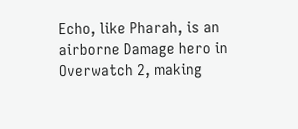Echo, like Pharah, is an airborne Damage hero in Overwatch 2, making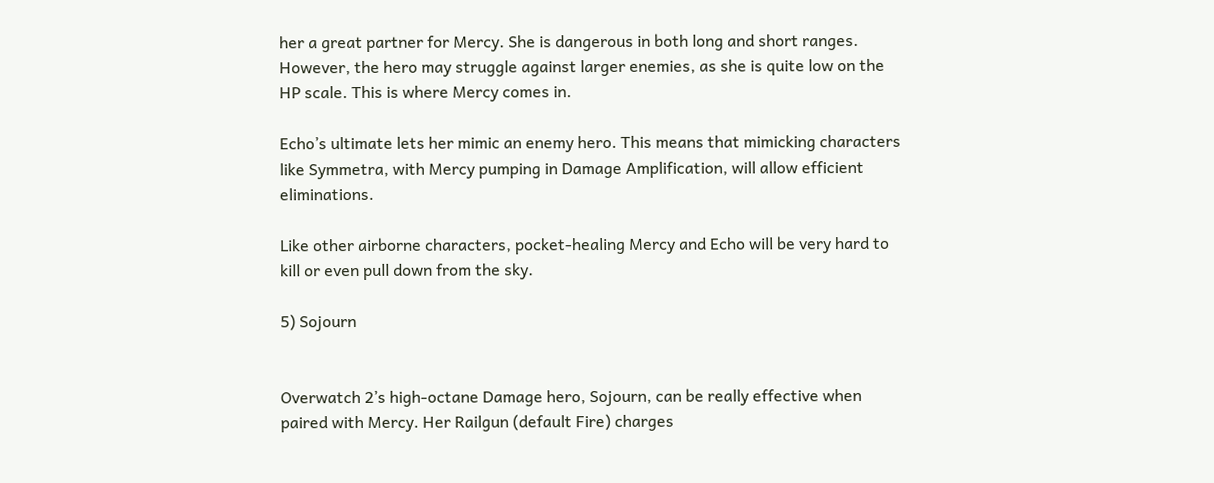her a great partner for Mercy. She is dangerous in both long and short ranges. However, the hero may struggle against larger enemies, as she is quite low on the HP scale. This is where Mercy comes in.

Echo’s ultimate lets her mimic an enemy hero. This means that mimicking characters like Symmetra, with Mercy pumping in Damage Amplification, will allow efficient eliminations.

Like other airborne characters, pocket-healing Mercy and Echo will be very hard to kill or even pull down from the sky.

5) Sojourn


Overwatch 2’s high-octane Damage hero, Sojourn, can be really effective when paired with Mercy. Her Railgun (default Fire) charges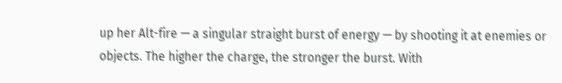up her Alt-fire — a singular straight burst of energy — by shooting it at enemies or objects. The higher the charge, the stronger the burst. With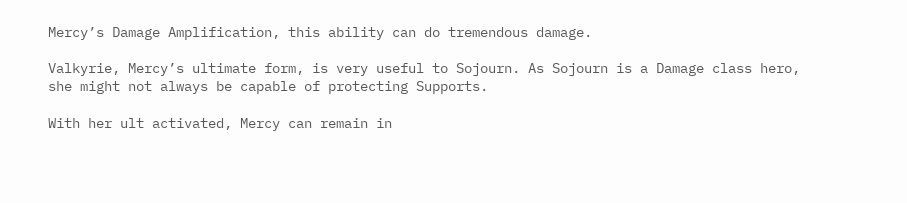Mercy’s Damage Amplification, this ability can do tremendous damage.

Valkyrie, Mercy’s ultimate form, is very useful to Sojourn. As Sojourn is a Damage class hero, she might not always be capable of protecting Supports.

With her ult activated, Mercy can remain in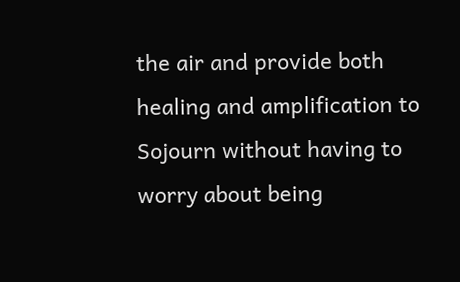the air and provide both healing and amplification to Sojourn without having to worry about being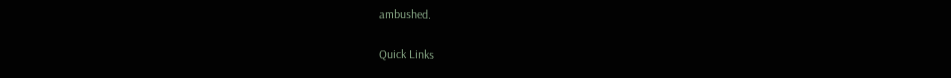ambushed.

Quick Links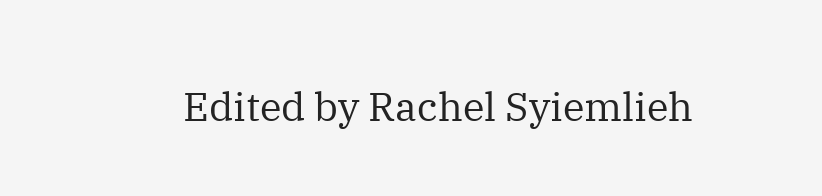Edited by Rachel Syiemlieh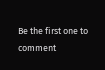Be the first one to comment